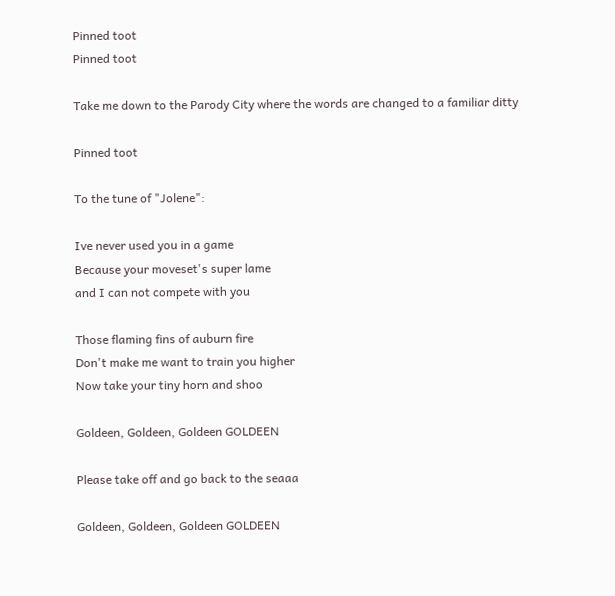Pinned toot
Pinned toot

Take me down to the Parody City where the words are changed to a familiar ditty

Pinned toot

To the tune of "Jolene":

Ive never used you in a game
Because your moveset's super lame
and I can not compete with you

Those flaming fins of auburn fire
Don't make me want to train you higher
Now take your tiny horn and shoo

Goldeen, Goldeen, Goldeen GOLDEEN

Please take off and go back to the seaaa

Goldeen, Goldeen, Goldeen GOLDEEN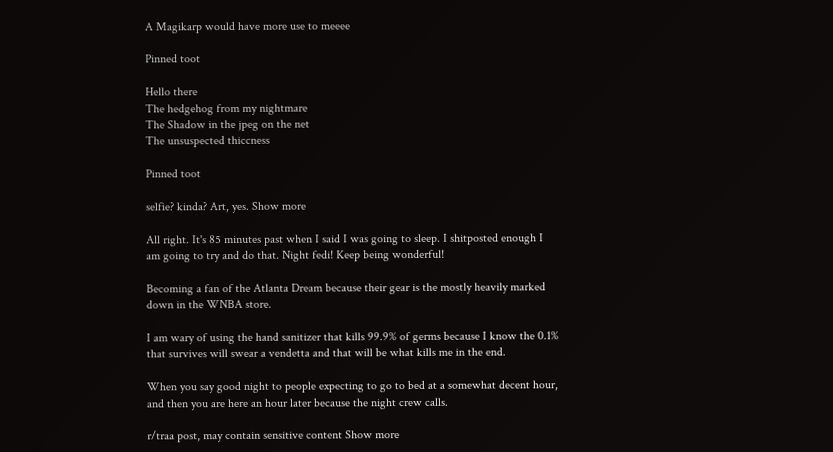A Magikarp would have more use to meeee

Pinned toot

Hello there
The hedgehog from my nightmare
The Shadow in the jpeg on the net
The unsuspected thiccness

Pinned toot

selfie? kinda? Art, yes. Show more

All right. It's 85 minutes past when I said I was going to sleep. I shitposted enough I am going to try and do that. Night fedi! Keep being wonderful!

Becoming a fan of the Atlanta Dream because their gear is the mostly heavily marked down in the WNBA store.

I am wary of using the hand sanitizer that kills 99.9% of germs because I know the 0.1% that survives will swear a vendetta and that will be what kills me in the end.

When you say good night to people expecting to go to bed at a somewhat decent hour, and then you are here an hour later because the night crew calls.

r/traa post, may contain sensitive content Show more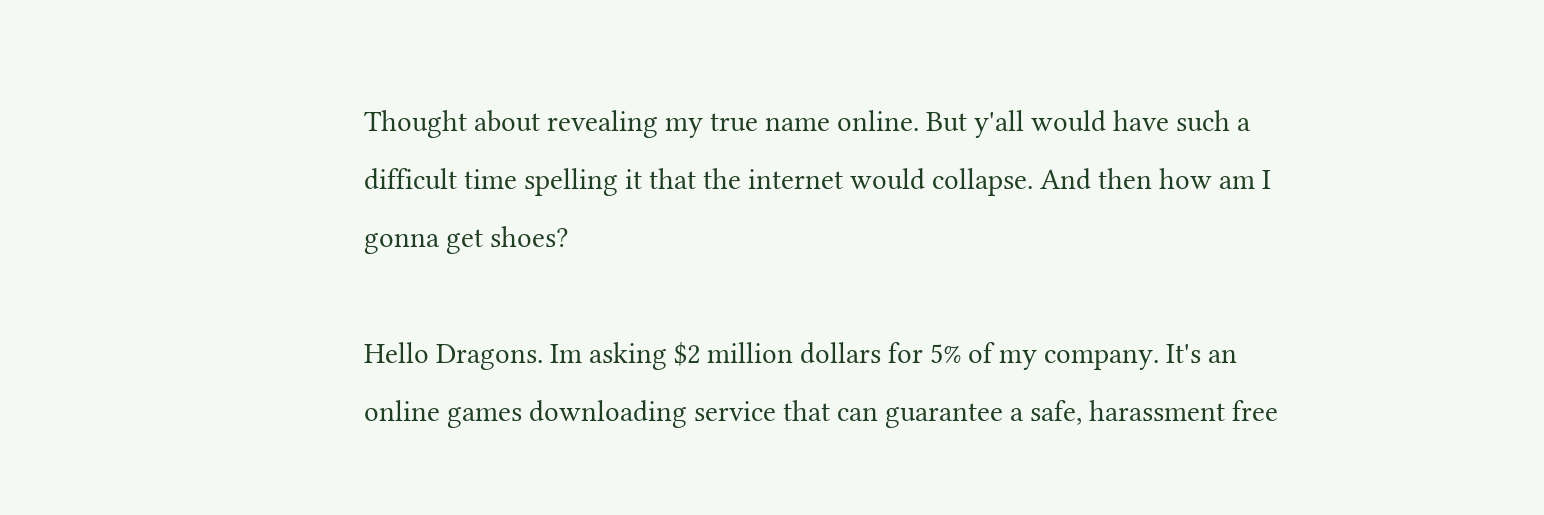Thought about revealing my true name online. But y'all would have such a difficult time spelling it that the internet would collapse. And then how am I gonna get shoes?

Hello Dragons. Im asking $2 million dollars for 5% of my company. It's an online games downloading service that can guarantee a safe, harassment free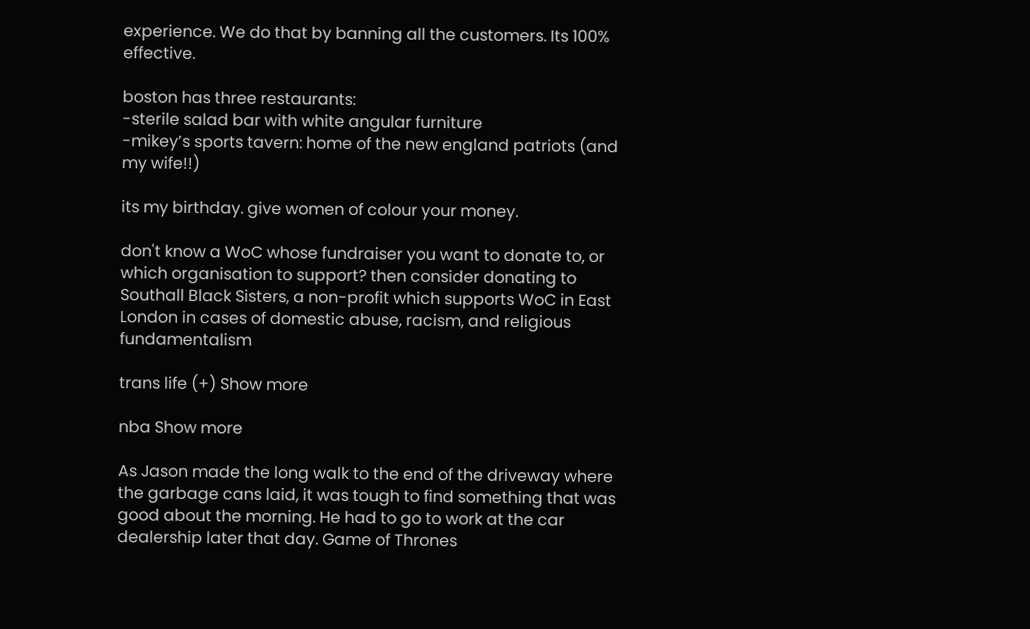experience. We do that by banning all the customers. Its 100% effective.

boston has three restaurants:
-sterile salad bar with white angular furniture
-mikey’s sports tavern: home of the new england patriots (and my wife!!)

its my birthday. give women of colour your money.

don't know a WoC whose fundraiser you want to donate to, or which organisation to support? then consider donating to Southall Black Sisters, a non-profit which supports WoC in East London in cases of domestic abuse, racism, and religious fundamentalism

trans life (+) Show more

nba Show more

As Jason made the long walk to the end of the driveway where the garbage cans laid, it was tough to find something that was good about the morning. He had to go to work at the car dealership later that day. Game of Thrones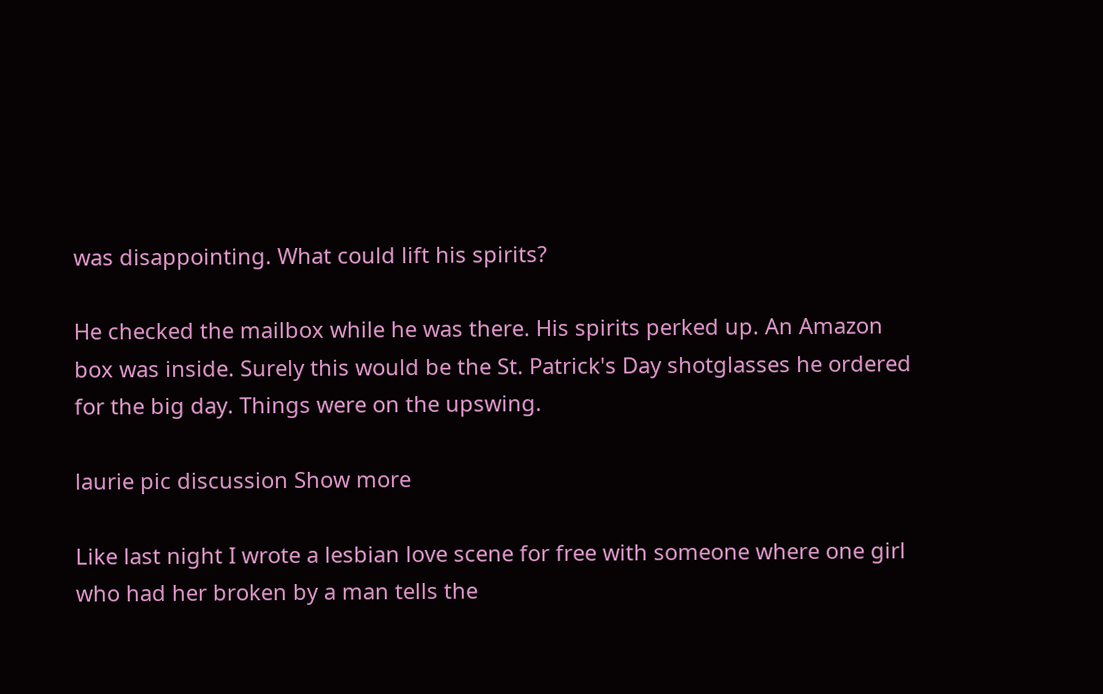was disappointing. What could lift his spirits?

He checked the mailbox while he was there. His spirits perked up. An Amazon box was inside. Surely this would be the St. Patrick's Day shotglasses he ordered for the big day. Things were on the upswing.

laurie pic discussion Show more

Like last night I wrote a lesbian love scene for free with someone where one girl who had her broken by a man tells the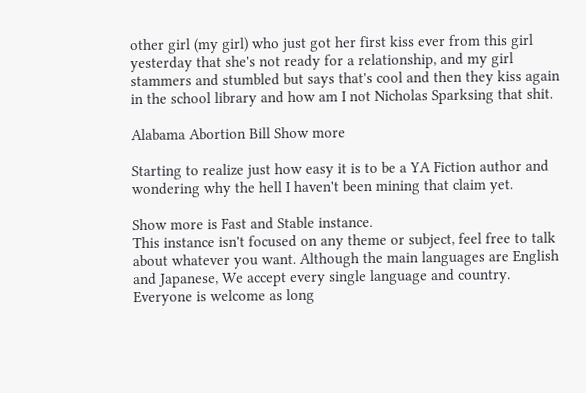other girl (my girl) who just got her first kiss ever from this girl yesterday that she's not ready for a relationship, and my girl stammers and stumbled but says that's cool and then they kiss again in the school library and how am I not Nicholas Sparksing that shit.

Alabama Abortion Bill Show more

Starting to realize just how easy it is to be a YA Fiction author and wondering why the hell I haven't been mining that claim yet.

Show more is Fast and Stable instance.
This instance isn't focused on any theme or subject, feel free to talk about whatever you want. Although the main languages are English and Japanese, We accept every single language and country.
Everyone is welcome as long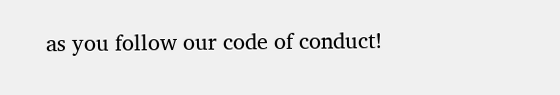as you follow our code of conduct!